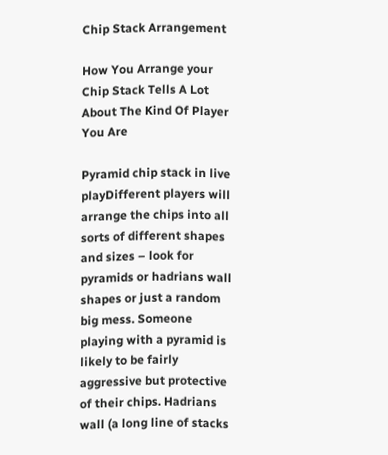Chip Stack Arrangement

How You Arrange your Chip Stack Tells A Lot About The Kind Of Player You Are

Pyramid chip stack in live playDifferent players will arrange the chips into all sorts of different shapes and sizes – look for pyramids or hadrians wall shapes or just a random big mess. Someone playing with a pyramid is likely to be fairly aggressive but protective of their chips. Hadrians wall (a long line of stacks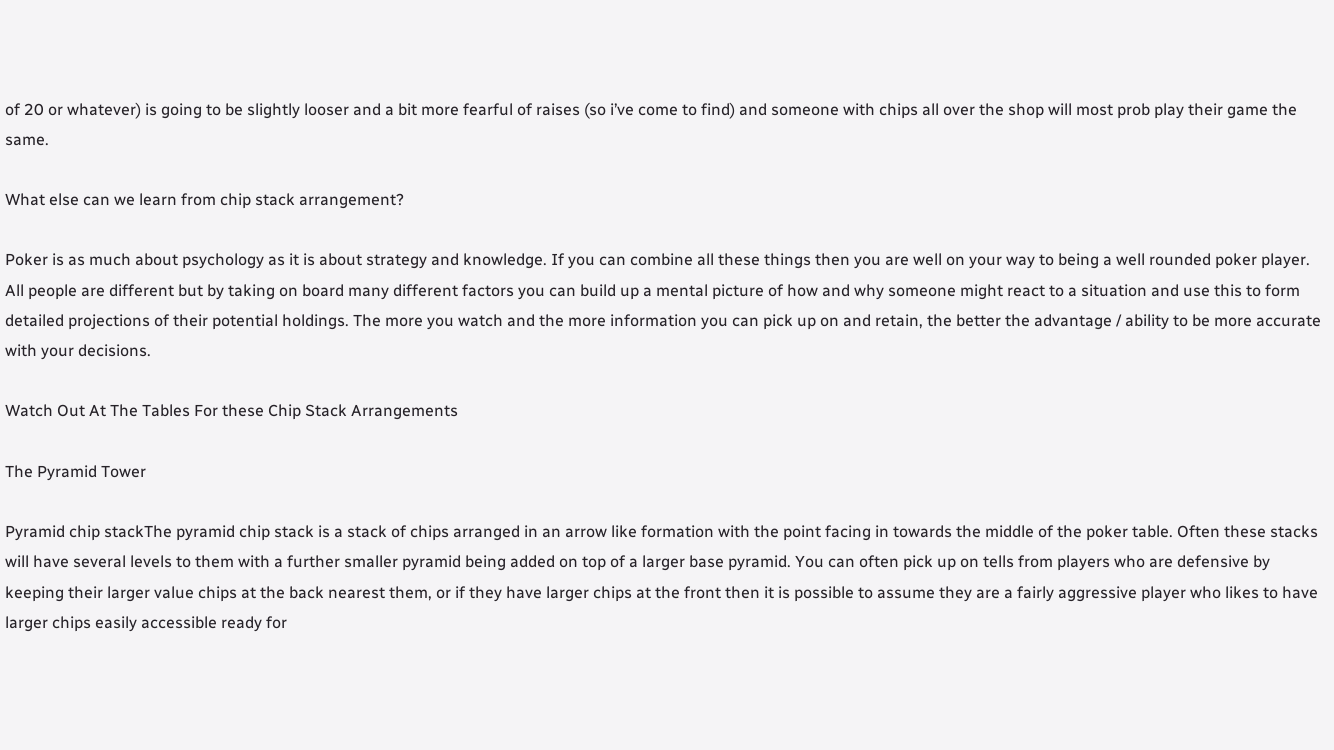of 20 or whatever) is going to be slightly looser and a bit more fearful of raises (so i’ve come to find) and someone with chips all over the shop will most prob play their game the same.

What else can we learn from chip stack arrangement?

Poker is as much about psychology as it is about strategy and knowledge. If you can combine all these things then you are well on your way to being a well rounded poker player. All people are different but by taking on board many different factors you can build up a mental picture of how and why someone might react to a situation and use this to form detailed projections of their potential holdings. The more you watch and the more information you can pick up on and retain, the better the advantage / ability to be more accurate with your decisions.

Watch Out At The Tables For these Chip Stack Arrangements

The Pyramid Tower

Pyramid chip stackThe pyramid chip stack is a stack of chips arranged in an arrow like formation with the point facing in towards the middle of the poker table. Often these stacks will have several levels to them with a further smaller pyramid being added on top of a larger base pyramid. You can often pick up on tells from players who are defensive by keeping their larger value chips at the back nearest them, or if they have larger chips at the front then it is possible to assume they are a fairly aggressive player who likes to have larger chips easily accessible ready for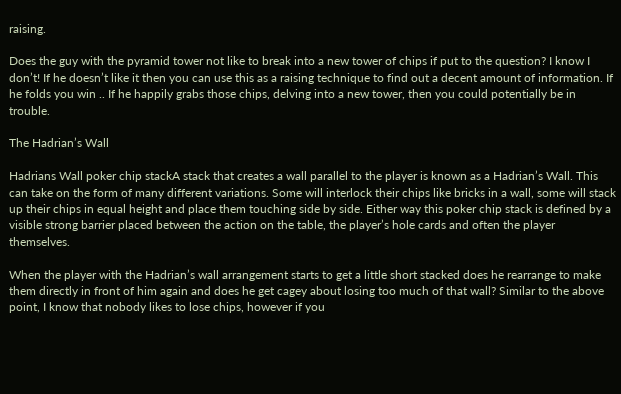raising.

Does the guy with the pyramid tower not like to break into a new tower of chips if put to the question? I know I don’t! If he doesn’t like it then you can use this as a raising technique to find out a decent amount of information. If he folds you win .. If he happily grabs those chips, delving into a new tower, then you could potentially be in trouble.

The Hadrian’s Wall

Hadrians Wall poker chip stackA stack that creates a wall parallel to the player is known as a Hadrian’s Wall. This can take on the form of many different variations. Some will interlock their chips like bricks in a wall, some will stack up their chips in equal height and place them touching side by side. Either way this poker chip stack is defined by a visible strong barrier placed between the action on the table, the player’s hole cards and often the player themselves.

When the player with the Hadrian’s wall arrangement starts to get a little short stacked does he rearrange to make them directly in front of him again and does he get cagey about losing too much of that wall? Similar to the above point, I know that nobody likes to lose chips, however if you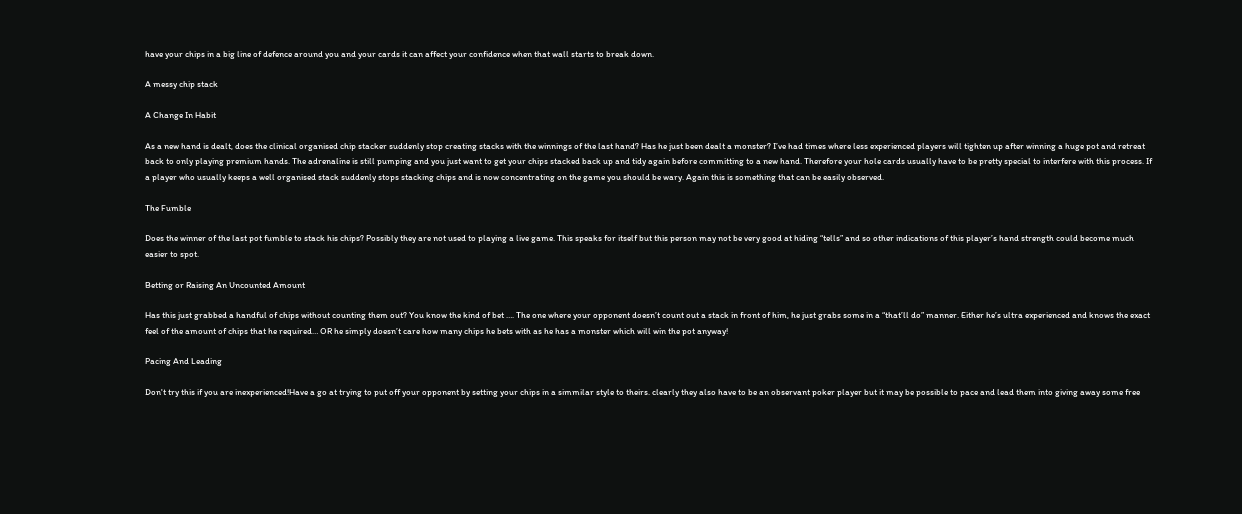have your chips in a big line of defence around you and your cards it can affect your confidence when that wall starts to break down.

A messy chip stack

A Change In Habit

As a new hand is dealt, does the clinical organised chip stacker suddenly stop creating stacks with the winnings of the last hand? Has he just been dealt a monster? I’ve had times where less experienced players will tighten up after winning a huge pot and retreat back to only playing premium hands. The adrenaline is still pumping and you just want to get your chips stacked back up and tidy again before committing to a new hand. Therefore your hole cards usually have to be pretty special to interfere with this process. If a player who usually keeps a well organised stack suddenly stops stacking chips and is now concentrating on the game you should be wary. Again this is something that can be easily observed.

The Fumble

Does the winner of the last pot fumble to stack his chips? Possibly they are not used to playing a live game. This speaks for itself but this person may not be very good at hiding “tells” and so other indications of this player’s hand strength could become much easier to spot.

Betting or Raising An Uncounted Amount

Has this just grabbed a handful of chips without counting them out? You know the kind of bet …. The one where your opponent doesn’t count out a stack in front of him, he just grabs some in a “that’ll do” manner. Either he’s ultra experienced and knows the exact feel of the amount of chips that he required… OR he simply doesn’t care how many chips he bets with as he has a monster which will win the pot anyway!

Pacing And Leading

Don't try this if you are inexperienced!Have a go at trying to put off your opponent by setting your chips in a simmilar style to theirs. clearly they also have to be an observant poker player but it may be possible to pace and lead them into giving away some free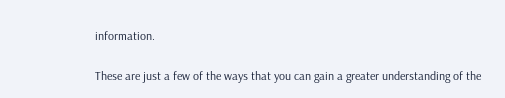information.

These are just a few of the ways that you can gain a greater understanding of the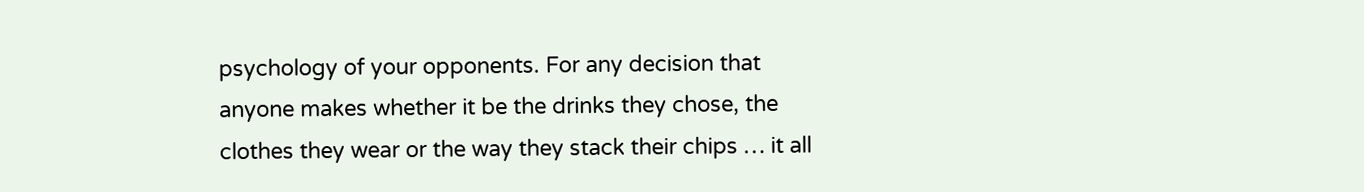psychology of your opponents. For any decision that anyone makes whether it be the drinks they chose, the clothes they wear or the way they stack their chips … it all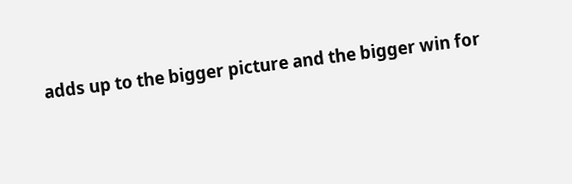adds up to the bigger picture and the bigger win for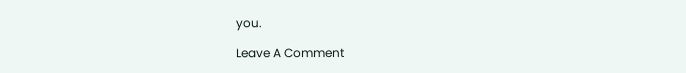you.

Leave A Comment